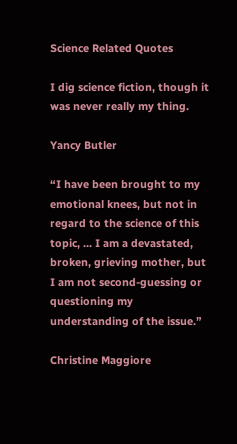Science Related Quotes

I dig science fiction, though it was never really my thing.

Yancy Butler

“I have been brought to my emotional knees, but not in regard to the science of this topic, ... I am a devastated, broken, grieving mother, but I am not second-guessing or questioning my understanding of the issue.”

Christine Maggiore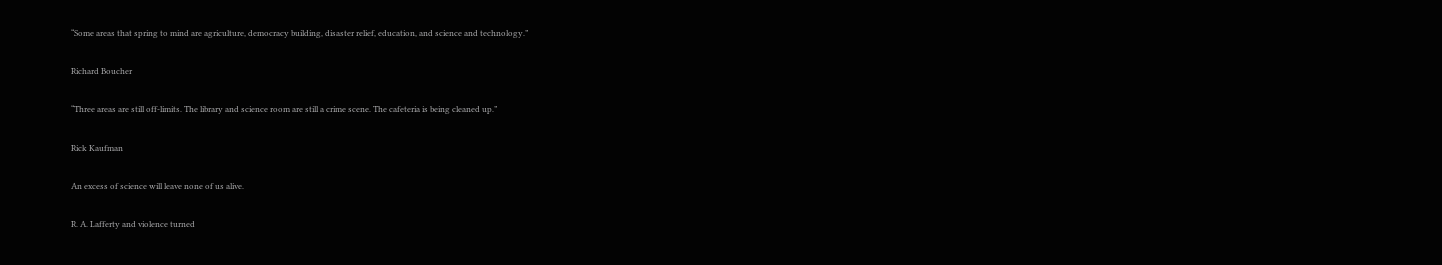“Some areas that spring to mind are agriculture, democracy building, disaster relief, education, and science and technology.”

Richard Boucher

“Three areas are still off-limits. The library and science room are still a crime scene. The cafeteria is being cleaned up.”

Rick Kaufman

An excess of science will leave none of us alive.

R. A. Lafferty and violence turned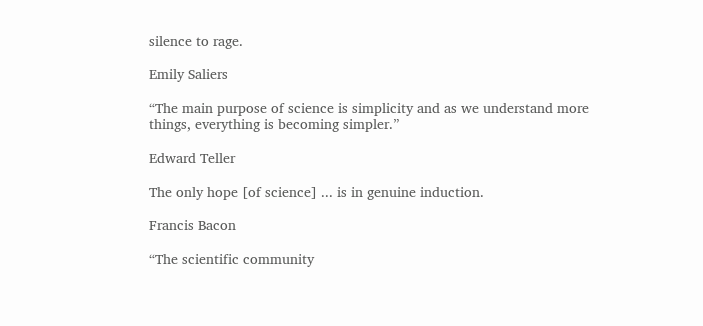silence to rage.

Emily Saliers

“The main purpose of science is simplicity and as we understand more things, everything is becoming simpler.”

Edward Teller

The only hope [of science] ... is in genuine induction.

Francis Bacon

“The scientific community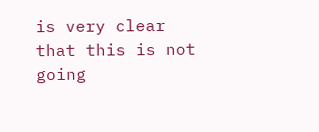is very clear that this is not going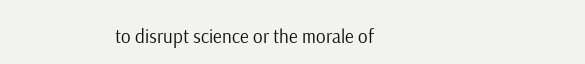to disrupt science or the morale of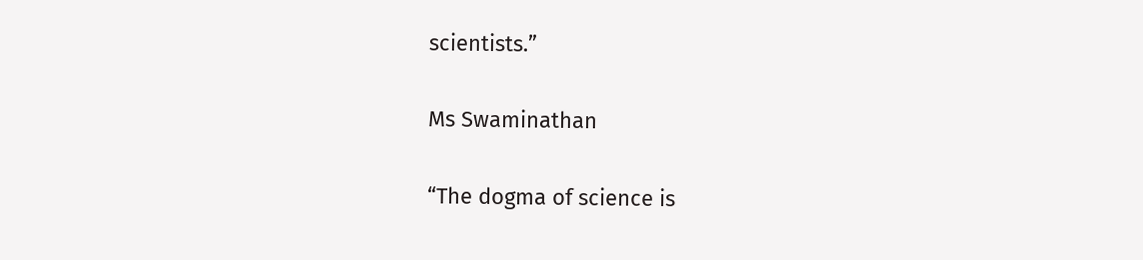scientists.”

Ms Swaminathan

“The dogma of science is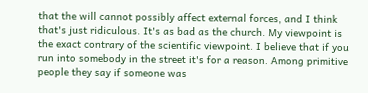that the will cannot possibly affect external forces, and I think that's just ridiculous. It's as bad as the church. My viewpoint is the exact contrary of the scientific viewpoint. I believe that if you run into somebody in the street it's for a reason. Among primitive people they say if someone was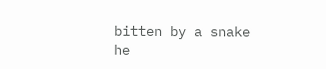bitten by a snake he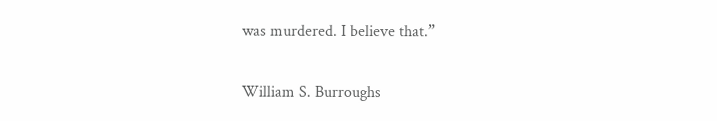was murdered. I believe that.”

William S. Burroughs